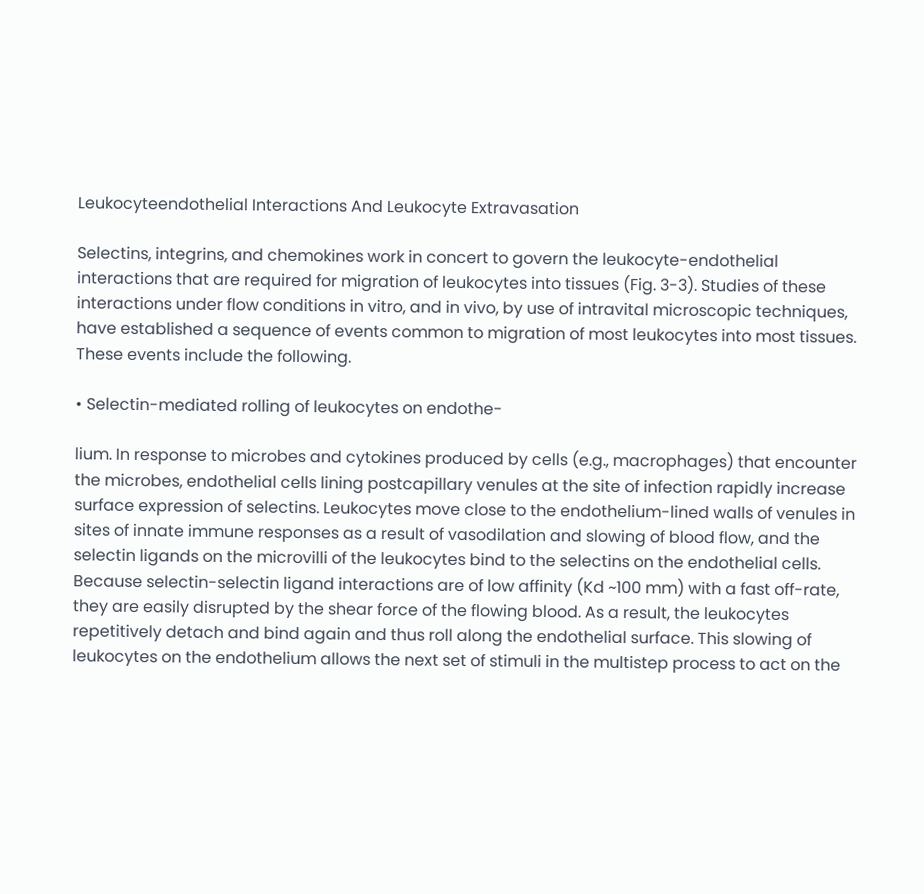Leukocyteendothelial Interactions And Leukocyte Extravasation

Selectins, integrins, and chemokines work in concert to govern the leukocyte-endothelial interactions that are required for migration of leukocytes into tissues (Fig. 3-3). Studies of these interactions under flow conditions in vitro, and in vivo, by use of intravital microscopic techniques, have established a sequence of events common to migration of most leukocytes into most tissues. These events include the following.

• Selectin-mediated rolling of leukocytes on endothe-

lium. In response to microbes and cytokines produced by cells (e.g., macrophages) that encounter the microbes, endothelial cells lining postcapillary venules at the site of infection rapidly increase surface expression of selectins. Leukocytes move close to the endothelium-lined walls of venules in sites of innate immune responses as a result of vasodilation and slowing of blood flow, and the selectin ligands on the microvilli of the leukocytes bind to the selectins on the endothelial cells. Because selectin-selectin ligand interactions are of low affinity (Kd ~100 mm) with a fast off-rate, they are easily disrupted by the shear force of the flowing blood. As a result, the leukocytes repetitively detach and bind again and thus roll along the endothelial surface. This slowing of leukocytes on the endothelium allows the next set of stimuli in the multistep process to act on the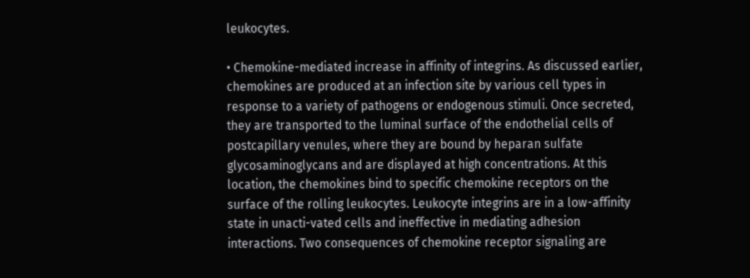leukocytes.

• Chemokine-mediated increase in affinity of integrins. As discussed earlier, chemokines are produced at an infection site by various cell types in response to a variety of pathogens or endogenous stimuli. Once secreted, they are transported to the luminal surface of the endothelial cells of postcapillary venules, where they are bound by heparan sulfate glycosaminoglycans and are displayed at high concentrations. At this location, the chemokines bind to specific chemokine receptors on the surface of the rolling leukocytes. Leukocyte integrins are in a low-affinity state in unacti-vated cells and ineffective in mediating adhesion interactions. Two consequences of chemokine receptor signaling are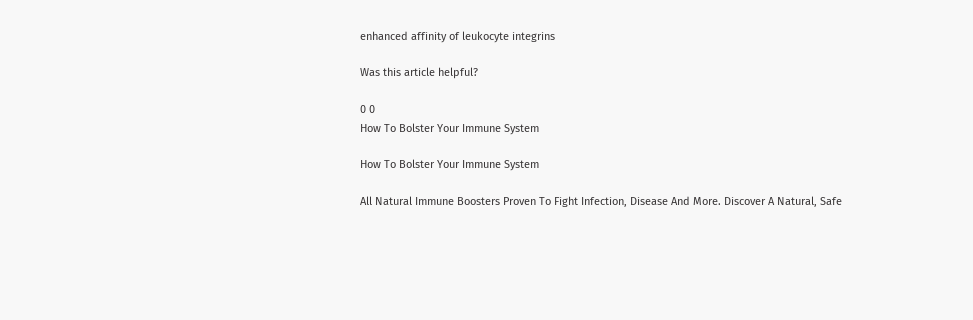enhanced affinity of leukocyte integrins

Was this article helpful?

0 0
How To Bolster Your Immune System

How To Bolster Your Immune System

All Natural Immune Boosters Proven To Fight Infection, Disease And More. Discover A Natural, Safe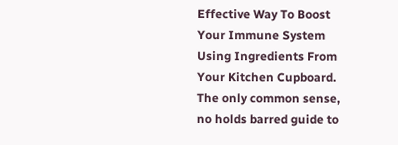Effective Way To Boost Your Immune System Using Ingredients From Your Kitchen Cupboard. The only common sense, no holds barred guide to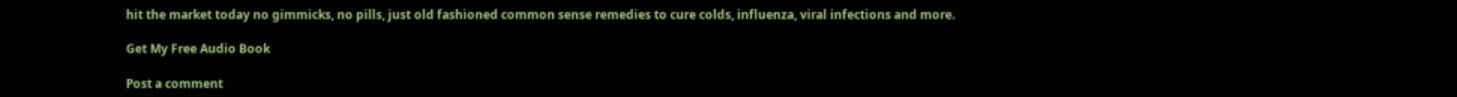hit the market today no gimmicks, no pills, just old fashioned common sense remedies to cure colds, influenza, viral infections and more.

Get My Free Audio Book

Post a comment